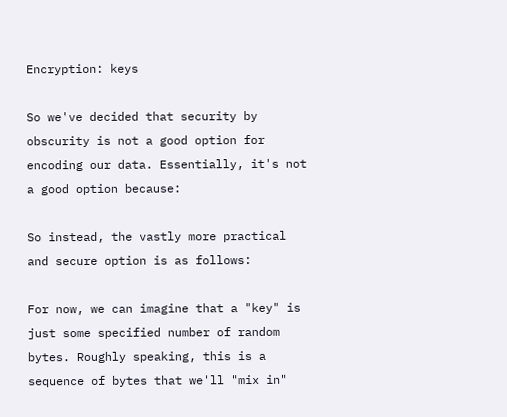Encryption: keys

So we've decided that security by obscurity is not a good option for encoding our data. Essentially, it's not a good option because:

So instead, the vastly more practical and secure option is as follows:

For now, we can imagine that a "key" is just some specified number of random bytes. Roughly speaking, this is a sequence of bytes that we'll "mix in"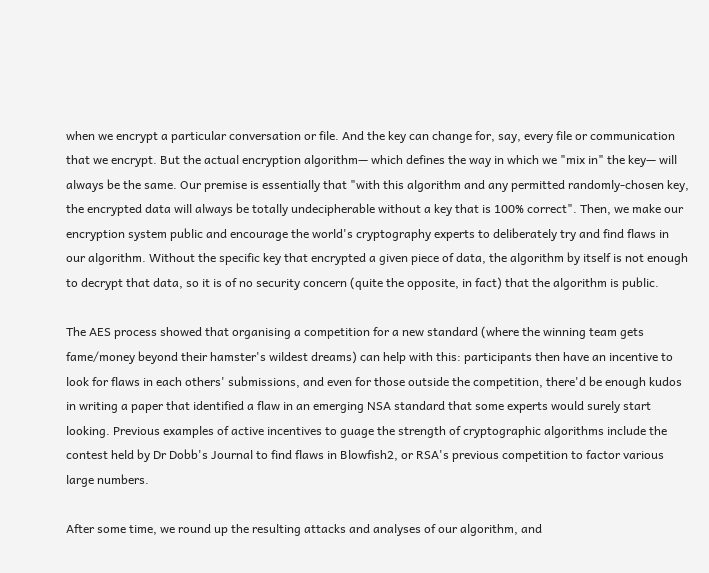when we encrypt a particular conversation or file. And the key can change for, say, every file or communication that we encrypt. But the actual encryption algorithm— which defines the way in which we "mix in" the key— will always be the same. Our premise is essentially that "with this algorithm and any permitted randomly-chosen key, the encrypted data will always be totally undecipherable without a key that is 100% correct". Then, we make our encryption system public and encourage the world's cryptography experts to deliberately try and find flaws in our algorithm. Without the specific key that encrypted a given piece of data, the algorithm by itself is not enough to decrypt that data, so it is of no security concern (quite the opposite, in fact) that the algorithm is public.

The AES process showed that organising a competition for a new standard (where the winning team gets fame/money beyond their hamster's wildest dreams) can help with this: participants then have an incentive to look for flaws in each others' submissions, and even for those outside the competition, there'd be enough kudos in writing a paper that identified a flaw in an emerging NSA standard that some experts would surely start looking. Previous examples of active incentives to guage the strength of cryptographic algorithms include the contest held by Dr Dobb's Journal to find flaws in Blowfish2, or RSA's previous competition to factor various large numbers.

After some time, we round up the resulting attacks and analyses of our algorithm, and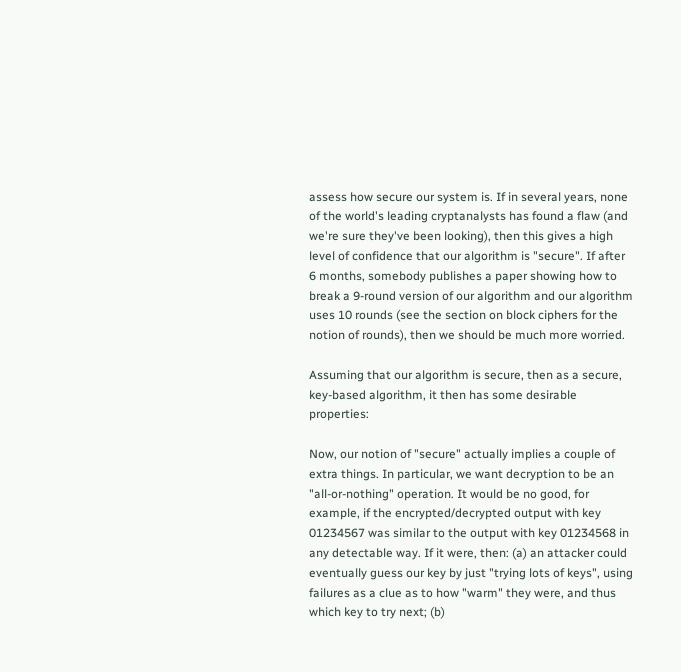assess how secure our system is. If in several years, none of the world's leading cryptanalysts has found a flaw (and we're sure they've been looking), then this gives a high level of confidence that our algorithm is "secure". If after 6 months, somebody publishes a paper showing how to break a 9-round version of our algorithm and our algorithm uses 10 rounds (see the section on block ciphers for the notion of rounds), then we should be much more worried.

Assuming that our algorithm is secure, then as a secure, key-based algorithm, it then has some desirable properties:

Now, our notion of "secure" actually implies a couple of extra things. In particular, we want decryption to be an "all-or-nothing" operation. It would be no good, for example, if the encrypted/decrypted output with key 01234567 was similar to the output with key 01234568 in any detectable way. If it were, then: (a) an attacker could eventually guess our key by just "trying lots of keys", using failures as a clue as to how "warm" they were, and thus which key to try next; (b)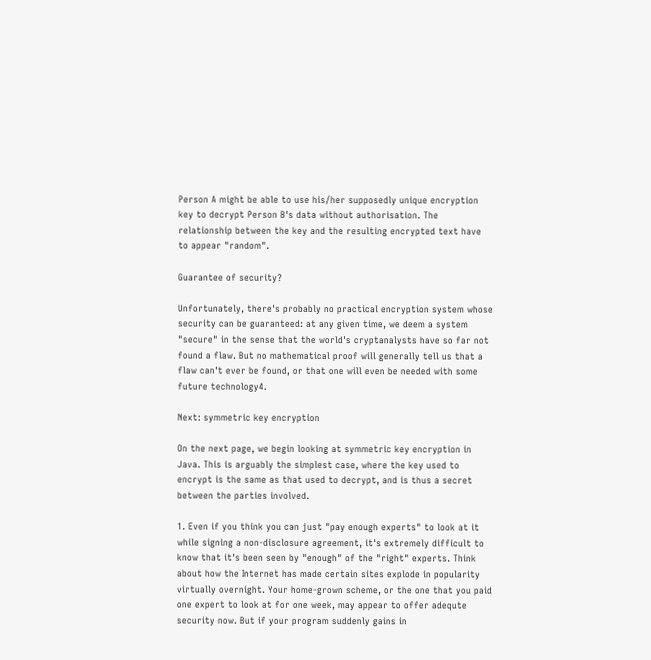Person A might be able to use his/her supposedly unique encryption key to decrypt Person B's data without authorisation. The relationship between the key and the resulting encrypted text have to appear "random".

Guarantee of security?

Unfortunately, there's probably no practical encryption system whose security can be guaranteed: at any given time, we deem a system "secure" in the sense that the world's cryptanalysts have so far not found a flaw. But no mathematical proof will generally tell us that a flaw can't ever be found, or that one will even be needed with some future technology4.

Next: symmetric key encryption

On the next page, we begin looking at symmetric key encryption in Java. This is arguably the simplest case, where the key used to encrypt is the same as that used to decrypt, and is thus a secret between the parties involved.

1. Even if you think you can just "pay enough experts" to look at it while signing a non-disclosure agreement, it's extremely difficult to know that it's been seen by "enough" of the "right" experts. Think about how the Internet has made certain sites explode in popularity virtually overnight. Your home-grown scheme, or the one that you paid one expert to look at for one week, may appear to offer adequte security now. But if your program suddenly gains in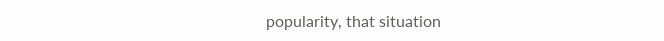popularity, that situation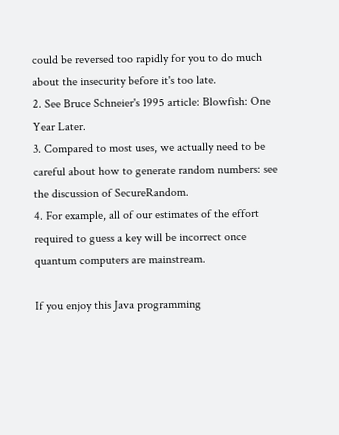could be reversed too rapidly for you to do much about the insecurity before it's too late.
2. See Bruce Schneier's 1995 article: Blowfish: One Year Later.
3. Compared to most uses, we actually need to be careful about how to generate random numbers: see the discussion of SecureRandom.
4. For example, all of our estimates of the effort required to guess a key will be incorrect once quantum computers are mainstream.

If you enjoy this Java programming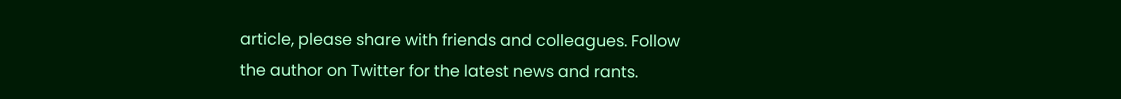article, please share with friends and colleagues. Follow the author on Twitter for the latest news and rants.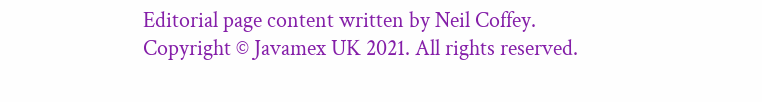Editorial page content written by Neil Coffey. Copyright © Javamex UK 2021. All rights reserved.